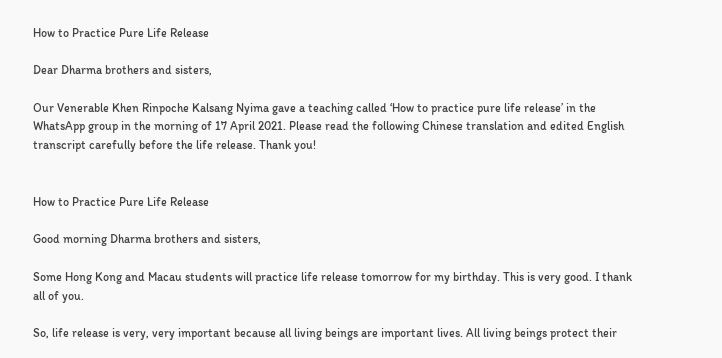How to Practice Pure Life Release

Dear Dharma brothers and sisters,

Our Venerable Khen Rinpoche Kalsang Nyima gave a teaching called ‘How to practice pure life release’ in the WhatsApp group in the morning of 17 April 2021. Please read the following Chinese translation and edited English transcript carefully before the life release. Thank you!


How to Practice Pure Life Release

Good morning Dharma brothers and sisters,

Some Hong Kong and Macau students will practice life release tomorrow for my birthday. This is very good. I thank all of you.

So, life release is very, very important because all living beings are important lives. All living beings protect their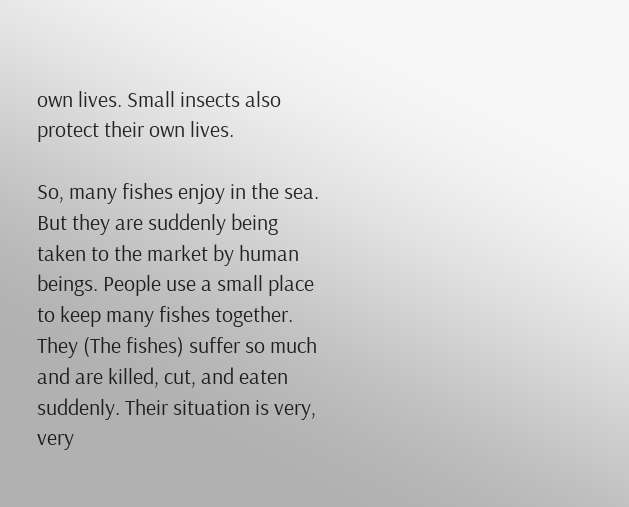own lives. Small insects also protect their own lives.

So, many fishes enjoy in the sea. But they are suddenly being taken to the market by human beings. People use a small place to keep many fishes together. They (The fishes) suffer so much and are killed, cut, and eaten suddenly. Their situation is very, very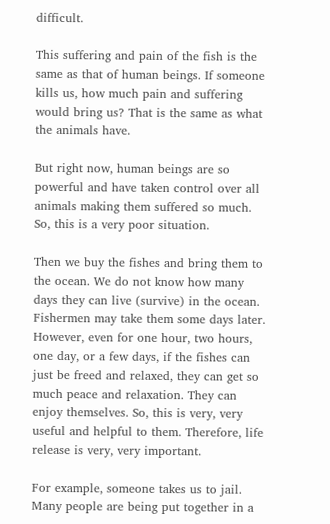difficult.

This suffering and pain of the fish is the same as that of human beings. If someone kills us, how much pain and suffering would bring us? That is the same as what the animals have.

But right now, human beings are so powerful and have taken control over all animals making them suffered so much. So, this is a very poor situation.

Then we buy the fishes and bring them to the ocean. We do not know how many days they can live (survive) in the ocean. Fishermen may take them some days later. However, even for one hour, two hours, one day, or a few days, if the fishes can just be freed and relaxed, they can get so much peace and relaxation. They can enjoy themselves. So, this is very, very useful and helpful to them. Therefore, life release is very, very important.

For example, someone takes us to jail. Many people are being put together in a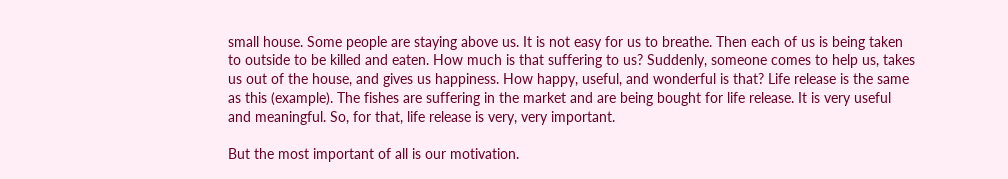small house. Some people are staying above us. It is not easy for us to breathe. Then each of us is being taken to outside to be killed and eaten. How much is that suffering to us? Suddenly, someone comes to help us, takes us out of the house, and gives us happiness. How happy, useful, and wonderful is that? Life release is the same as this (example). The fishes are suffering in the market and are being bought for life release. It is very useful and meaningful. So, for that, life release is very, very important.

But the most important of all is our motivation.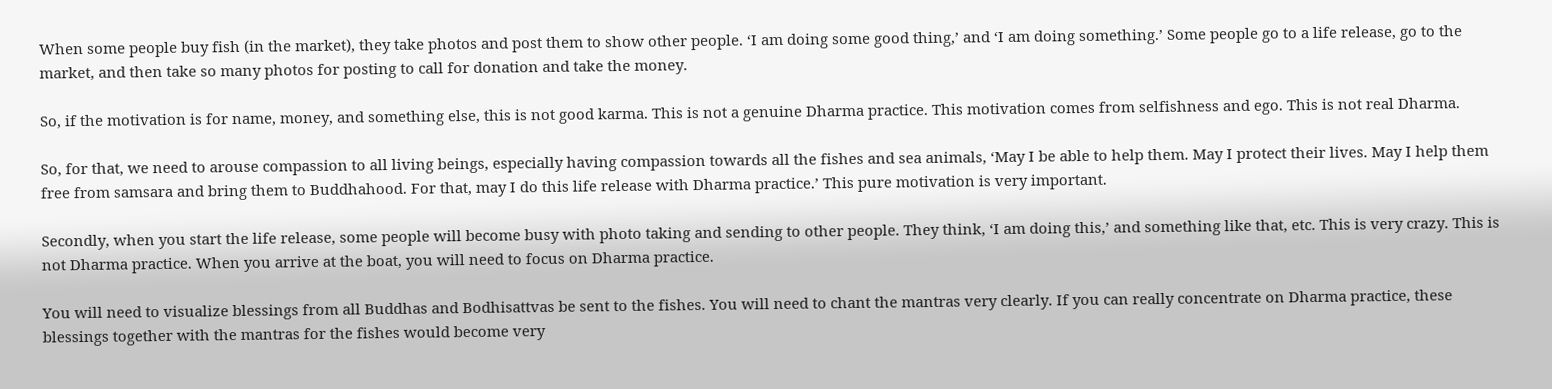When some people buy fish (in the market), they take photos and post them to show other people. ‘I am doing some good thing,’ and ‘I am doing something.’ Some people go to a life release, go to the market, and then take so many photos for posting to call for donation and take the money.

So, if the motivation is for name, money, and something else, this is not good karma. This is not a genuine Dharma practice. This motivation comes from selfishness and ego. This is not real Dharma.

So, for that, we need to arouse compassion to all living beings, especially having compassion towards all the fishes and sea animals, ‘May I be able to help them. May I protect their lives. May I help them free from samsara and bring them to Buddhahood. For that, may I do this life release with Dharma practice.’ This pure motivation is very important.

Secondly, when you start the life release, some people will become busy with photo taking and sending to other people. They think, ‘I am doing this,’ and something like that, etc. This is very crazy. This is not Dharma practice. When you arrive at the boat, you will need to focus on Dharma practice.

You will need to visualize blessings from all Buddhas and Bodhisattvas be sent to the fishes. You will need to chant the mantras very clearly. If you can really concentrate on Dharma practice, these blessings together with the mantras for the fishes would become very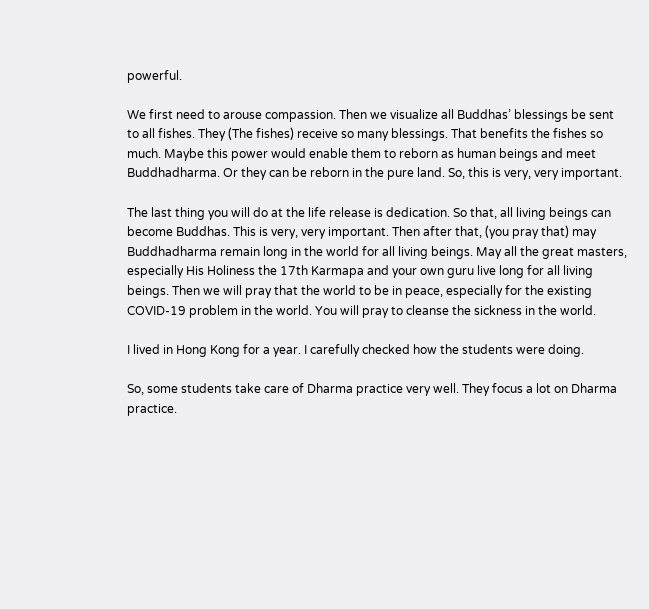powerful.

We first need to arouse compassion. Then we visualize all Buddhas’ blessings be sent to all fishes. They (The fishes) receive so many blessings. That benefits the fishes so much. Maybe this power would enable them to reborn as human beings and meet Buddhadharma. Or they can be reborn in the pure land. So, this is very, very important.

The last thing you will do at the life release is dedication. So that, all living beings can become Buddhas. This is very, very important. Then after that, (you pray that) may Buddhadharma remain long in the world for all living beings. May all the great masters, especially His Holiness the 17th Karmapa and your own guru live long for all living beings. Then we will pray that the world to be in peace, especially for the existing COVID-19 problem in the world. You will pray to cleanse the sickness in the world.

I lived in Hong Kong for a year. I carefully checked how the students were doing.

So, some students take care of Dharma practice very well. They focus a lot on Dharma practice.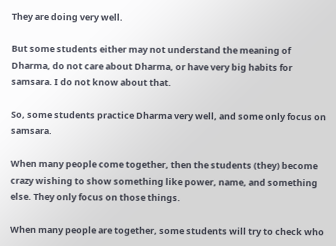They are doing very well.

But some students either may not understand the meaning of Dharma, do not care about Dharma, or have very big habits for samsara. I do not know about that.

So, some students practice Dharma very well, and some only focus on samsara.

When many people come together, then the students (they) become crazy wishing to show something like power, name, and something else. They only focus on those things.

When many people are together, some students will try to check who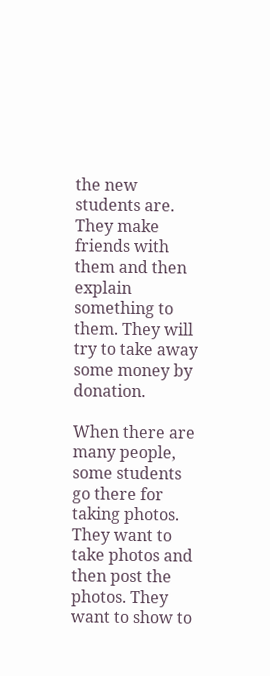the new students are. They make friends with them and then explain something to them. They will try to take away some money by donation.

When there are many people, some students go there for taking photos. They want to take photos and then post the photos. They want to show to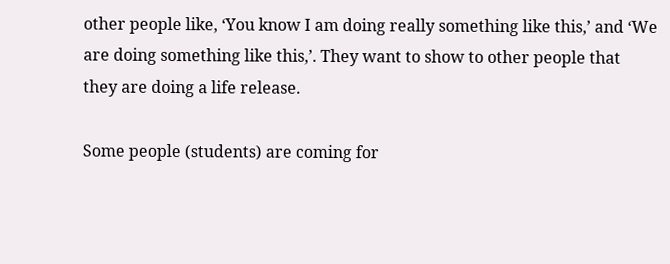other people like, ‘You know I am doing really something like this,’ and ‘We are doing something like this,’. They want to show to other people that they are doing a life release.

Some people (students) are coming for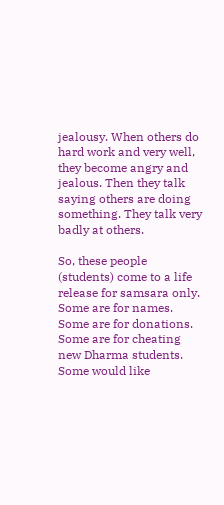jealousy. When others do hard work and very well, they become angry and jealous. Then they talk saying others are doing something. They talk very badly at others.

So, these people (students) come to a life release for samsara only. Some are for names. Some are for donations. Some are for cheating new Dharma students. Some would like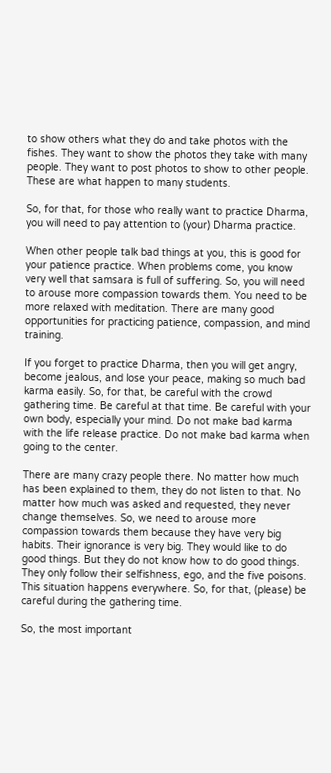to show others what they do and take photos with the fishes. They want to show the photos they take with many people. They want to post photos to show to other people. These are what happen to many students.

So, for that, for those who really want to practice Dharma, you will need to pay attention to (your) Dharma practice.

When other people talk bad things at you, this is good for your patience practice. When problems come, you know very well that samsara is full of suffering. So, you will need to arouse more compassion towards them. You need to be more relaxed with meditation. There are many good opportunities for practicing patience, compassion, and mind training.

If you forget to practice Dharma, then you will get angry, become jealous, and lose your peace, making so much bad karma easily. So, for that, be careful with the crowd gathering time. Be careful at that time. Be careful with your own body, especially your mind. Do not make bad karma with the life release practice. Do not make bad karma when going to the center.

There are many crazy people there. No matter how much has been explained to them, they do not listen to that. No matter how much was asked and requested, they never change themselves. So, we need to arouse more compassion towards them because they have very big habits. Their ignorance is very big. They would like to do good things. But they do not know how to do good things. They only follow their selfishness, ego, and the five poisons. This situation happens everywhere. So, for that, (please) be careful during the gathering time.

So, the most important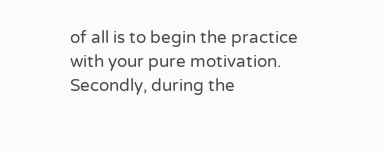of all is to begin the practice with your pure motivation. Secondly, during the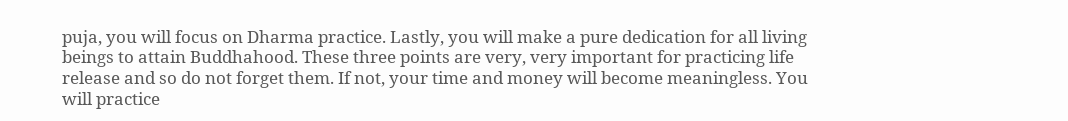puja, you will focus on Dharma practice. Lastly, you will make a pure dedication for all living beings to attain Buddhahood. These three points are very, very important for practicing life release and so do not forget them. If not, your time and money will become meaningless. You will practice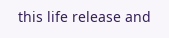this life release and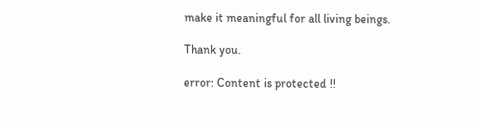make it meaningful for all living beings.

Thank you.

error: Content is protected !!